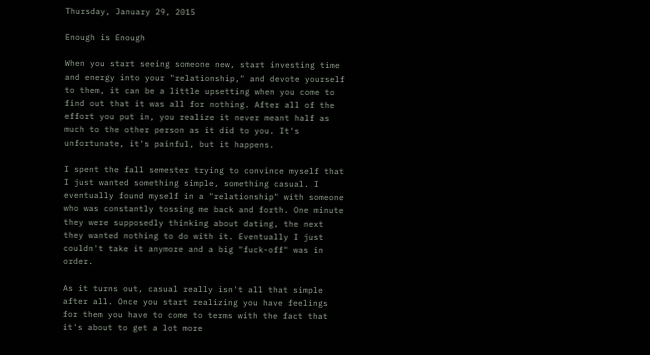Thursday, January 29, 2015

Enough is Enough

When you start seeing someone new, start investing time and energy into your "relationship," and devote yourself to them, it can be a little upsetting when you come to find out that it was all for nothing. After all of the effort you put in, you realize it never meant half as much to the other person as it did to you. It's unfortunate, it's painful, but it happens.

I spent the fall semester trying to convince myself that I just wanted something simple, something casual. I eventually found myself in a "relationship" with someone who was constantly tossing me back and forth. One minute they were supposedly thinking about dating, the next they wanted nothing to do with it. Eventually I just couldn't take it anymore and a big "fuck-off" was in order.

As it turns out, casual really isn't all that simple after all. Once you start realizing you have feelings for them you have to come to terms with the fact that it's about to get a lot more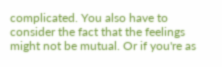complicated. You also have to consider the fact that the feelings might not be mutual. Or if you're as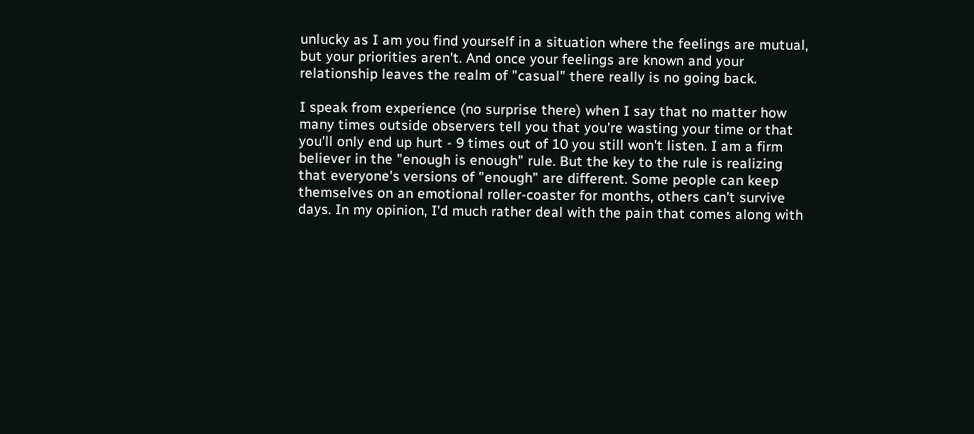unlucky as I am you find yourself in a situation where the feelings are mutual, but your priorities aren't. And once your feelings are known and your relationship leaves the realm of "casual" there really is no going back.

I speak from experience (no surprise there) when I say that no matter how many times outside observers tell you that you're wasting your time or that you'll only end up hurt - 9 times out of 10 you still won't listen. I am a firm believer in the "enough is enough" rule. But the key to the rule is realizing that everyone's versions of "enough" are different. Some people can keep themselves on an emotional roller-coaster for months, others can't survive days. In my opinion, I'd much rather deal with the pain that comes along with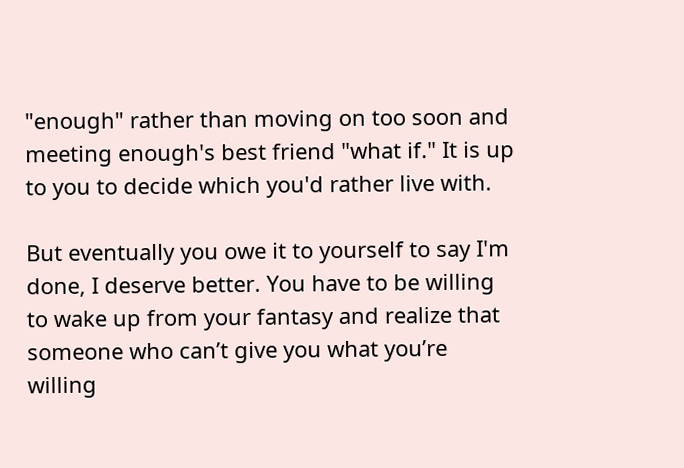"enough" rather than moving on too soon and meeting enough's best friend "what if." It is up to you to decide which you'd rather live with.

But eventually you owe it to yourself to say I'm done, I deserve better. You have to be willing to wake up from your fantasy and realize that someone who can’t give you what you’re willing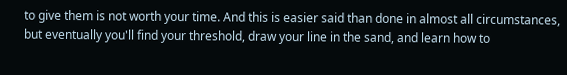to give them is not worth your time. And this is easier said than done in almost all circumstances, but eventually you'll find your threshold, draw your line in the sand, and learn how to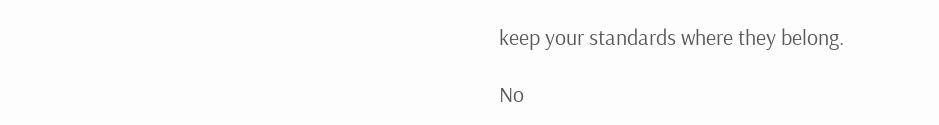keep your standards where they belong.

No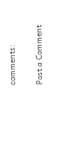comments:

Post a Comment